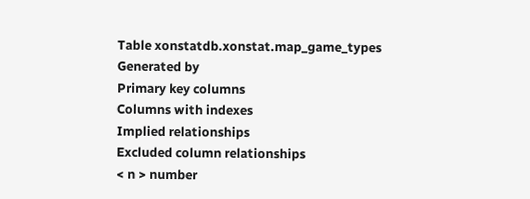Table xonstatdb.xonstat.map_game_types Generated by
Primary key columns
Columns with indexes
Implied relationships
Excluded column relationships
< n > number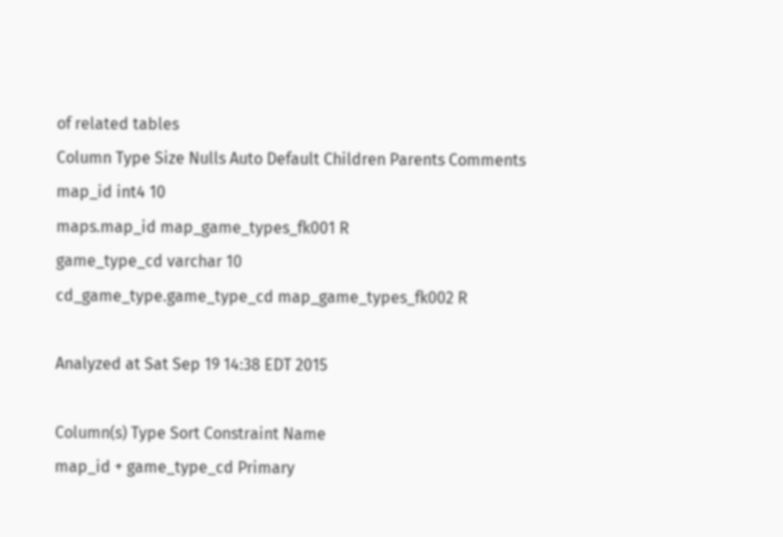of related tables
Column Type Size Nulls Auto Default Children Parents Comments
map_id int4 10
maps.map_id map_game_types_fk001 R
game_type_cd varchar 10
cd_game_type.game_type_cd map_game_types_fk002 R

Analyzed at Sat Sep 19 14:38 EDT 2015

Column(s) Type Sort Constraint Name
map_id + game_type_cd Primary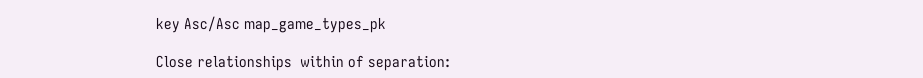key Asc/Asc map_game_types_pk

Close relationships  within of separation: